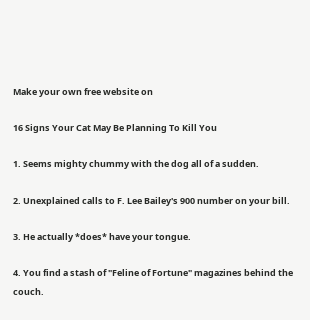Make your own free website on

16 Signs Your Cat May Be Planning To Kill You

1. Seems mighty chummy with the dog all of a sudden.

2. Unexplained calls to F. Lee Bailey's 900 number on your bill.

3. He actually *does* have your tongue.

4. You find a stash of "Feline of Fortune" magazines behind the couch.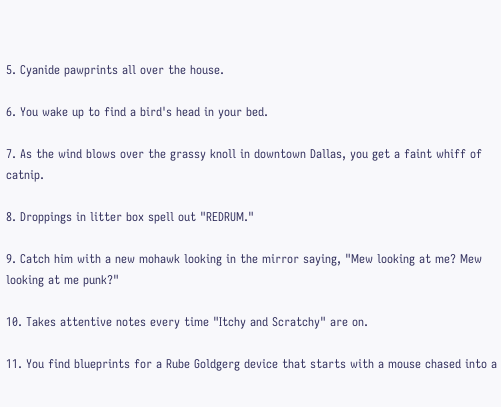5. Cyanide pawprints all over the house.

6. You wake up to find a bird's head in your bed.

7. As the wind blows over the grassy knoll in downtown Dallas, you get a faint whiff of catnip.

8. Droppings in litter box spell out "REDRUM."

9. Catch him with a new mohawk looking in the mirror saying, "Mew looking at me? Mew looking at me punk?"

10. Takes attentive notes every time "Itchy and Scratchy" are on.

11. You find blueprints for a Rube Goldgerg device that starts with a mouse chased into a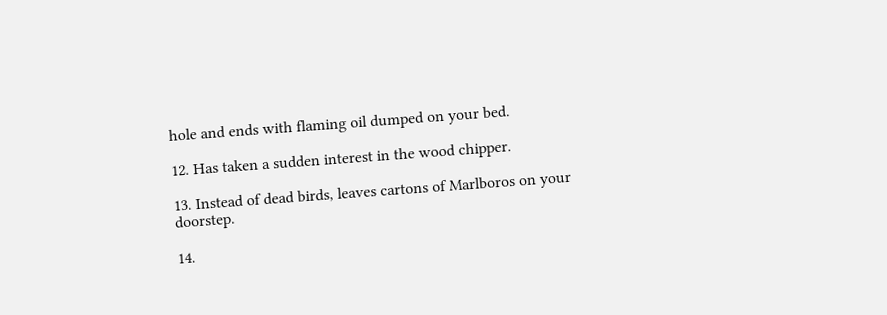hole and ends with flaming oil dumped on your bed.

12. Has taken a sudden interest in the wood chipper.

13. Instead of dead birds, leaves cartons of Marlboros on your doorstep.

14.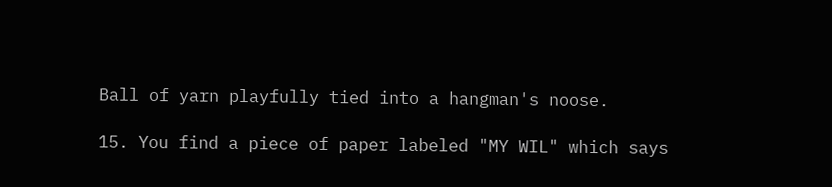Ball of yarn playfully tied into a hangman's noose.

15. You find a piece of paper labeled "MY WIL" which says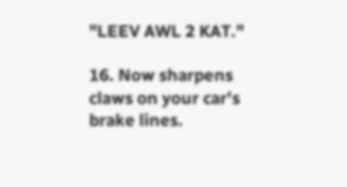"LEEV AWL 2 KAT."

16. Now sharpens claws on your car's brake lines.